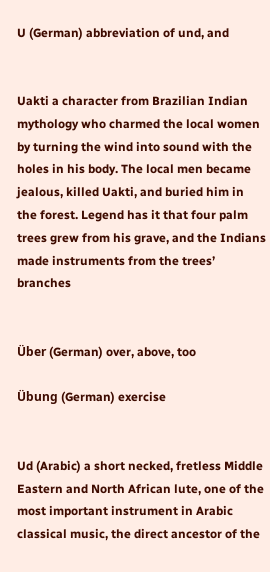U (German) abbreviation of und, and


Uakti a character from Brazilian Indian mythology who charmed the local women by turning the wind into sound with the holes in his body. The local men became jealous, killed Uakti, and buried him in the forest. Legend has it that four palm trees grew from his grave, and the Indians made instruments from the trees’ branches


Über (German) over, above, too

Übung (German) exercise


Ud (Arabic) a short necked, fretless Middle Eastern and North African lute, one of the most important instrument in Arabic classical music, the direct ancestor of the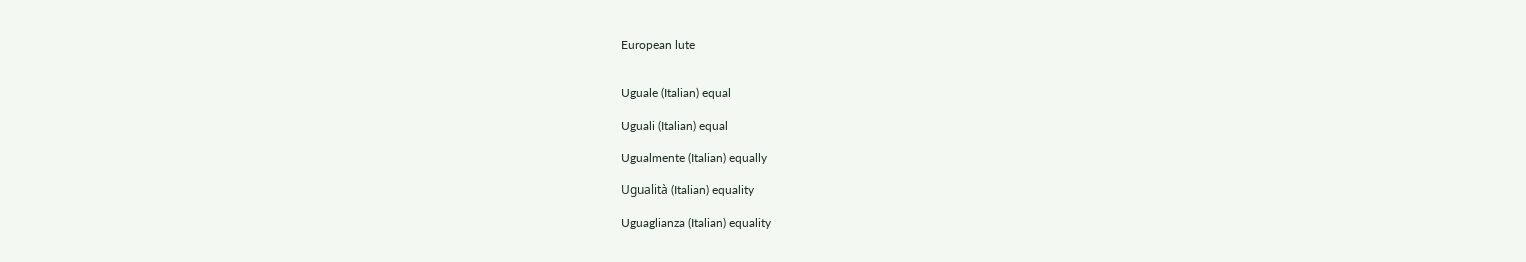European lute


Uguale (Italian) equal

Uguali (Italian) equal

Ugualmente (Italian) equally

Ugualità (Italian) equality

Uguaglianza (Italian) equality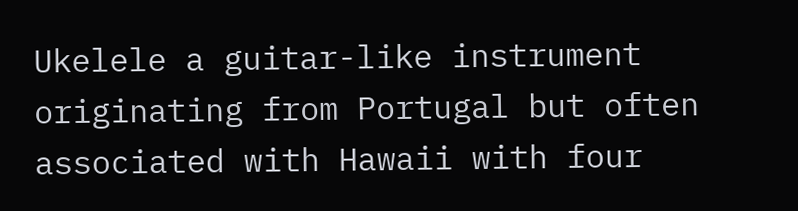Ukelele a guitar-like instrument originating from Portugal but often associated with Hawaii with four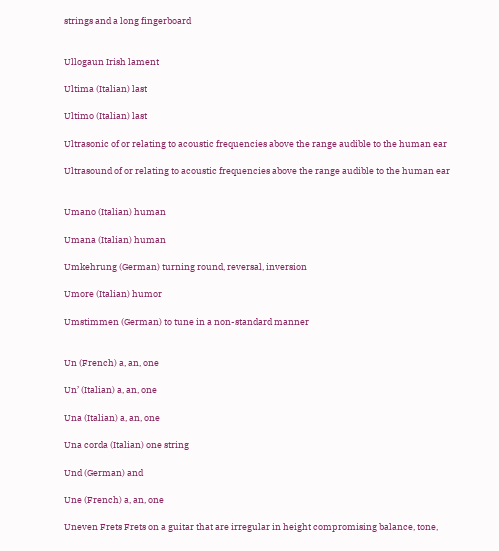strings and a long fingerboard


Ullogaun Irish lament

Ultima (Italian) last

Ultimo (Italian) last

Ultrasonic of or relating to acoustic frequencies above the range audible to the human ear

Ultrasound of or relating to acoustic frequencies above the range audible to the human ear


Umano (Italian) human

Umana (Italian) human

Umkehrung (German) turning round, reversal, inversion

Umore (Italian) humor

Umstimmen (German) to tune in a non-standard manner


Un (French) a, an, one

Un’ (Italian) a, an, one

Una (Italian) a, an, one

Una corda (Italian) one string

Und (German) and

Une (French) a, an, one

Uneven Frets Frets on a guitar that are irregular in height compromising balance, tone,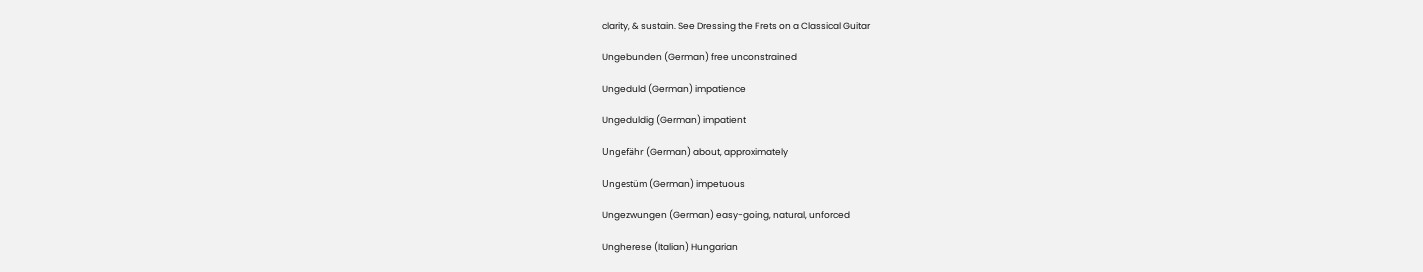clarity, & sustain. See Dressing the Frets on a Classical Guitar

Ungebunden (German) free unconstrained

Ungeduld (German) impatience

Ungeduldig (German) impatient

Ungefähr (German) about, approximately

Ungestüm (German) impetuous

Ungezwungen (German) easy-going, natural, unforced

Ungherese (Italian) Hungarian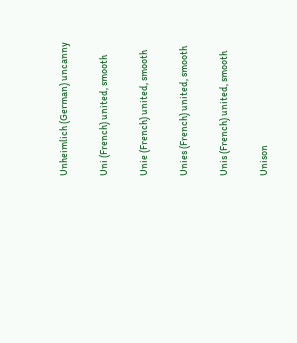Unheimlich (German) uncanny

Uni (French) united, smooth

Unie (French) united, smooth

Unies (French) united, smooth

Unis (French) united, smooth

Unison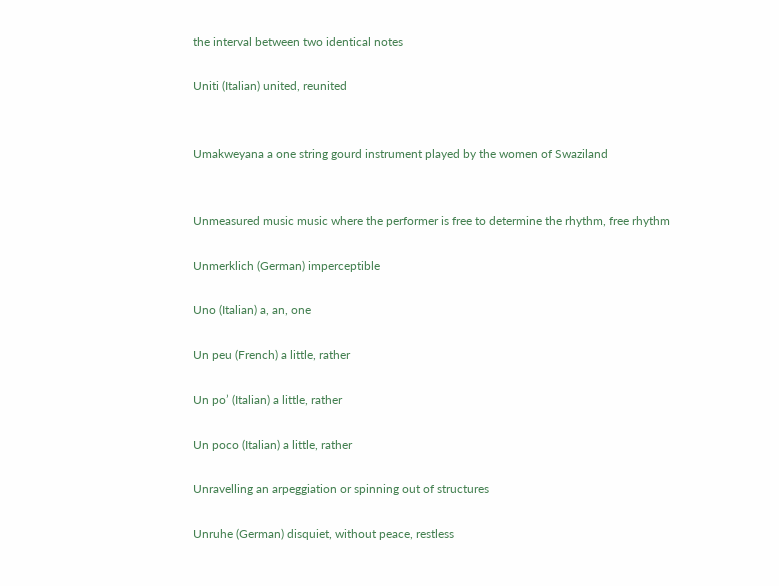the interval between two identical notes

Uniti (Italian) united, reunited


Umakweyana a one string gourd instrument played by the women of Swaziland


Unmeasured music music where the performer is free to determine the rhythm, free rhythm

Unmerklich (German) imperceptible

Uno (Italian) a, an, one

Un peu (French) a little, rather

Un po’ (Italian) a little, rather

Un poco (Italian) a little, rather

Unravelling an arpeggiation or spinning out of structures

Unruhe (German) disquiet, without peace, restless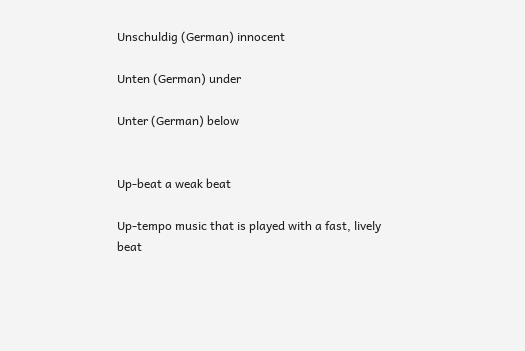Unschuldig (German) innocent

Unten (German) under

Unter (German) below


Up-beat a weak beat

Up-tempo music that is played with a fast, lively beat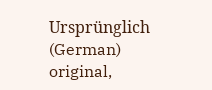Ursprünglich (German) original,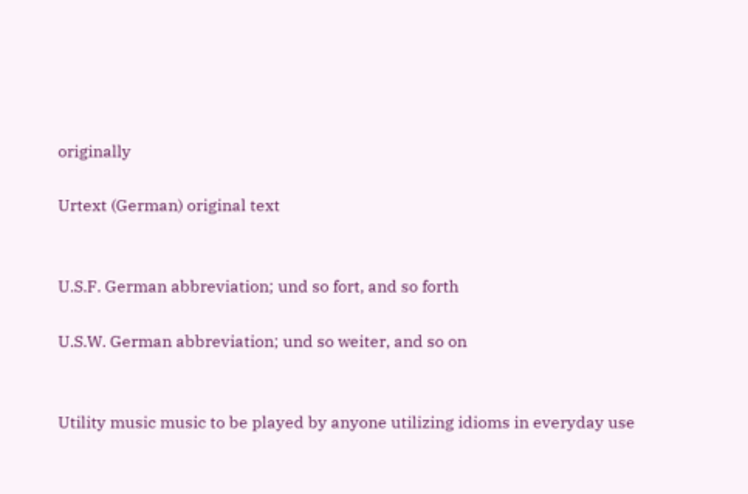originally

Urtext (German) original text


U.S.F. German abbreviation; und so fort, and so forth

U.S.W. German abbreviation; und so weiter, and so on


Utility music music to be played by anyone utilizing idioms in everyday use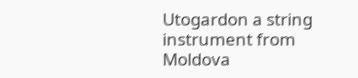Utogardon a string instrument from Moldova